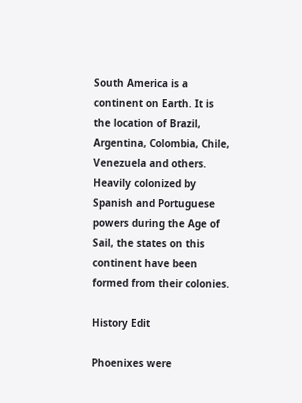South America is a continent on Earth. It is the location of Brazil, Argentina, Colombia, Chile, Venezuela and others. Heavily colonized by Spanish and Portuguese powers during the Age of Sail, the states on this continent have been formed from their colonies.

History Edit

Phoenixes were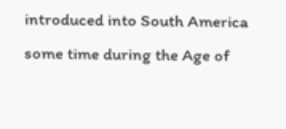introduced into South America some time during the Age of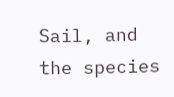Sail, and the species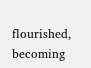flourished, becoming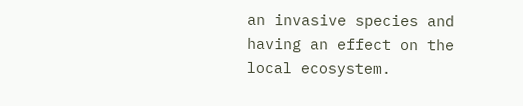an invasive species and having an effect on the local ecosystem.